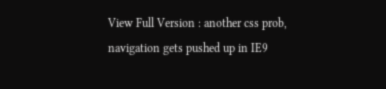View Full Version : another css prob, navigation gets pushed up in IE9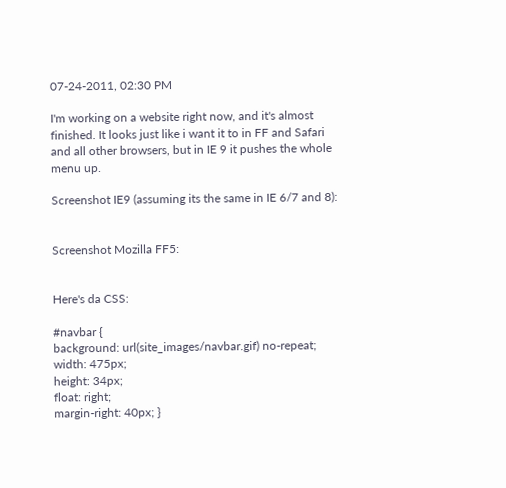07-24-2011, 02:30 PM

I'm working on a website right now, and it's almost finished. It looks just like i want it to in FF and Safari and all other browsers, but in IE 9 it pushes the whole menu up.

Screenshot IE9 (assuming its the same in IE 6/7 and 8):


Screenshot Mozilla FF5:


Here's da CSS:

#navbar {
background: url(site_images/navbar.gif) no-repeat;
width: 475px;
height: 34px;
float: right;
margin-right: 40px; }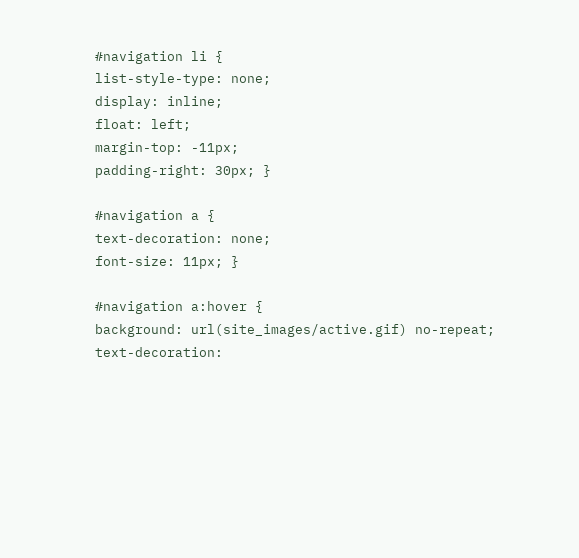#navigation li {
list-style-type: none;
display: inline;
float: left;
margin-top: -11px;
padding-right: 30px; }

#navigation a {
text-decoration: none;
font-size: 11px; }

#navigation a:hover {
background: url(site_images/active.gif) no-repeat;
text-decoration: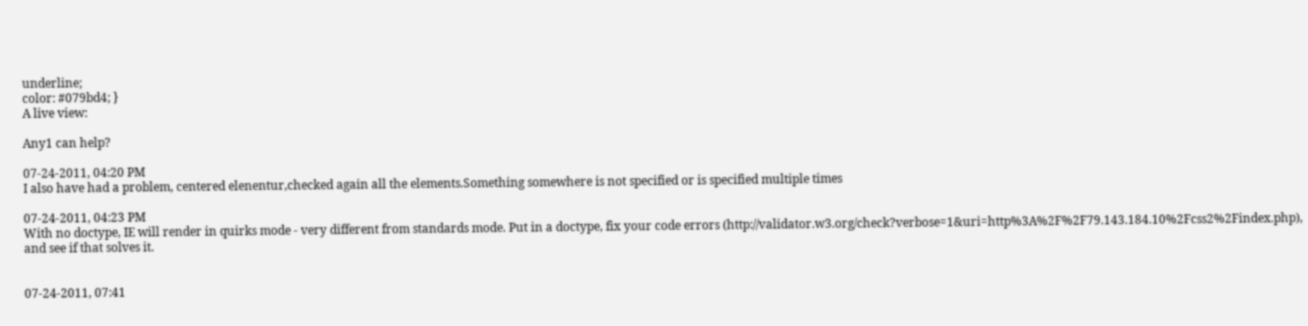underline;
color: #079bd4; }
A live view:

Any1 can help?

07-24-2011, 04:20 PM
I also have had a problem, centered elenentur,checked again all the elements.Something somewhere is not specified or is specified multiple times

07-24-2011, 04:23 PM
With no doctype, IE will render in quirks mode - very different from standards mode. Put in a doctype, fix your code errors (http://validator.w3.org/check?verbose=1&uri=http%3A%2F%2F79.143.184.10%2Fcss2%2Findex.php), and see if that solves it.


07-24-2011, 07:41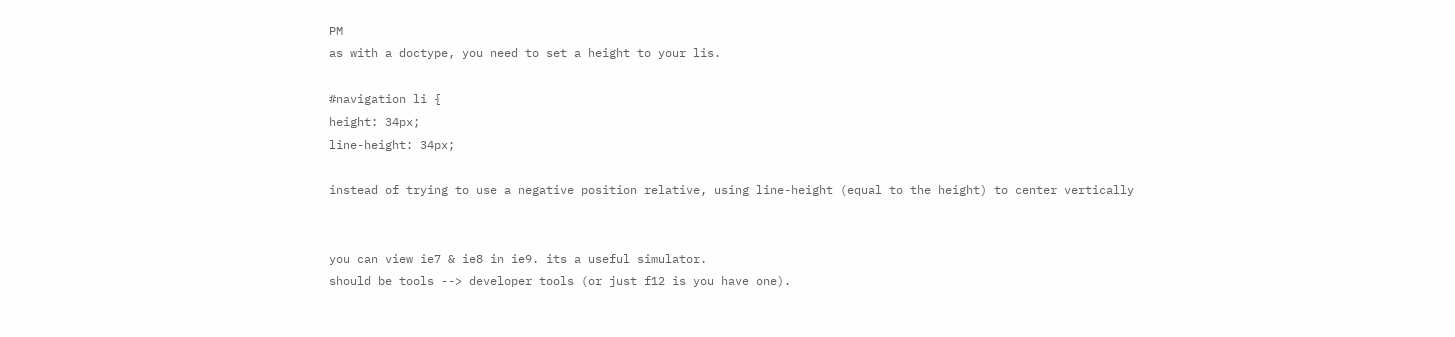PM
as with a doctype, you need to set a height to your lis.

#navigation li {
height: 34px;
line-height: 34px;

instead of trying to use a negative position relative, using line-height (equal to the height) to center vertically


you can view ie7 & ie8 in ie9. its a useful simulator.
should be tools --> developer tools (or just f12 is you have one).